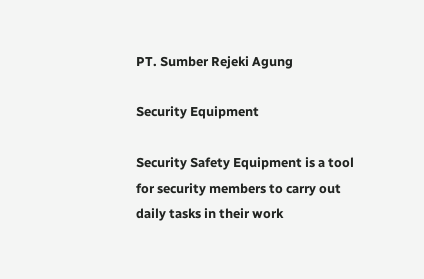PT. Sumber Rejeki Agung

Security Equipment

Security Safety Equipment is a tool for security members to carry out daily tasks in their work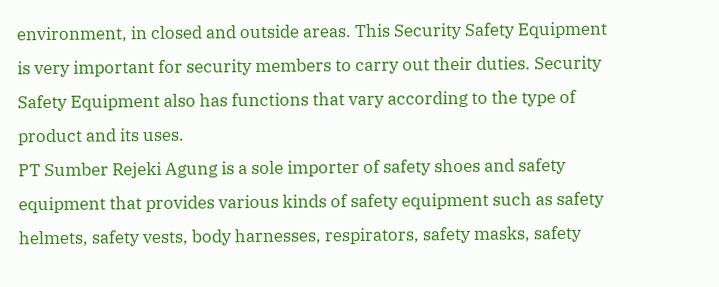environment, in closed and outside areas. This Security Safety Equipment is very important for security members to carry out their duties. Security Safety Equipment also has functions that vary according to the type of product and its uses.
PT Sumber Rejeki Agung is a sole importer of safety shoes and safety equipment that provides various kinds of safety equipment such as safety helmets, safety vests, body harnesses, respirators, safety masks, safety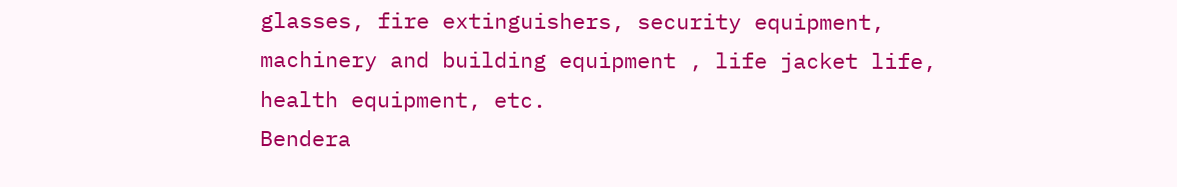glasses, fire extinguishers, security equipment, machinery and building equipment , life jacket life, health equipment, etc.
Bendera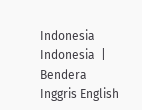Indonesia Indonesia  |  Bendera Inggris English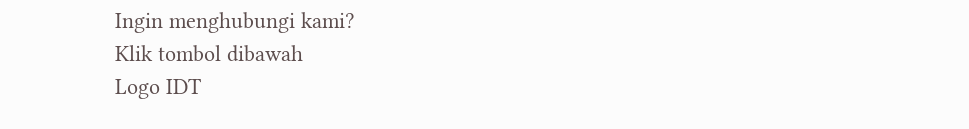Ingin menghubungi kami?
Klik tombol dibawah
Logo IDT